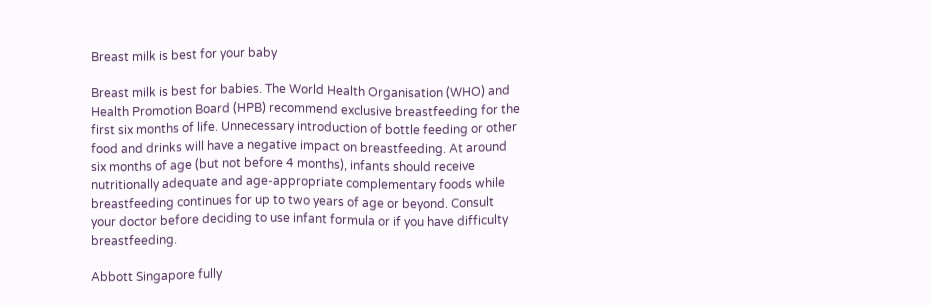Breast milk is best for your baby

Breast milk is best for babies. The World Health Organisation (WHO) and Health Promotion Board (HPB) recommend exclusive breastfeeding for the first six months of life. Unnecessary introduction of bottle feeding or other food and drinks will have a negative impact on breastfeeding. At around six months of age (but not before 4 months), infants should receive nutritionally adequate and age-appropriate complementary foods while breastfeeding continues for up to two years of age or beyond. Consult your doctor before deciding to use infant formula or if you have difficulty breastfeeding.

Abbott Singapore fully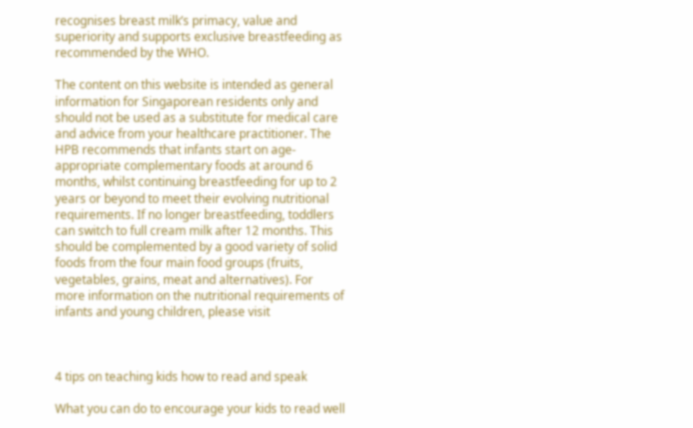recognises breast milk’s primacy, value and superiority and supports exclusive breastfeeding as recommended by the WHO.

The content on this website is intended as general information for Singaporean residents only and should not be used as a substitute for medical care and advice from your healthcare practitioner. The HPB recommends that infants start on age-appropriate complementary foods at around 6 months, whilst continuing breastfeeding for up to 2 years or beyond to meet their evolving nutritional requirements. If no longer breastfeeding, toddlers can switch to full cream milk after 12 months. This should be complemented by a good variety of solid foods from the four main food groups (fruits, vegetables, grains, meat and alternatives). For more information on the nutritional requirements of infants and young children, please visit



4 tips on teaching kids how to read and speak

What you can do to encourage your kids to read well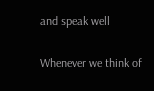and speak well

Whenever we think of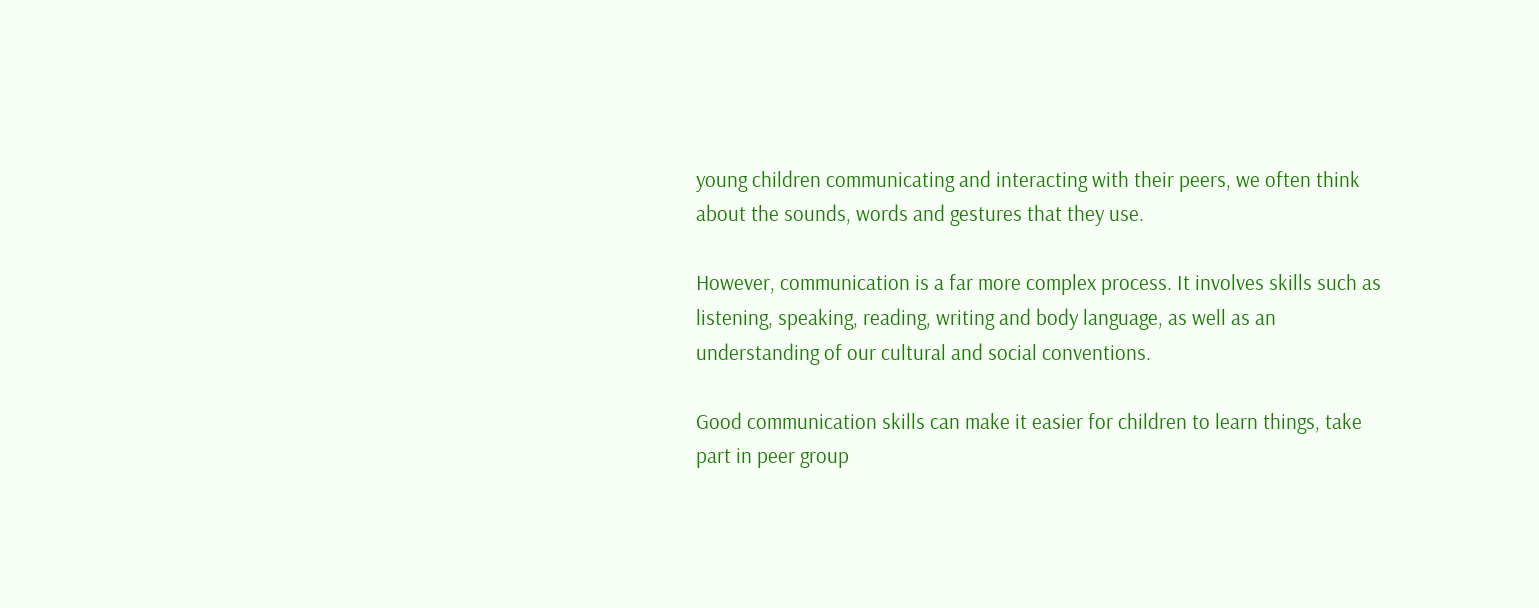young children communicating and interacting with their peers, we often think about the sounds, words and gestures that they use.

However, communication is a far more complex process. It involves skills such as listening, speaking, reading, writing and body language, as well as an understanding of our cultural and social conventions.

Good communication skills can make it easier for children to learn things, take part in peer group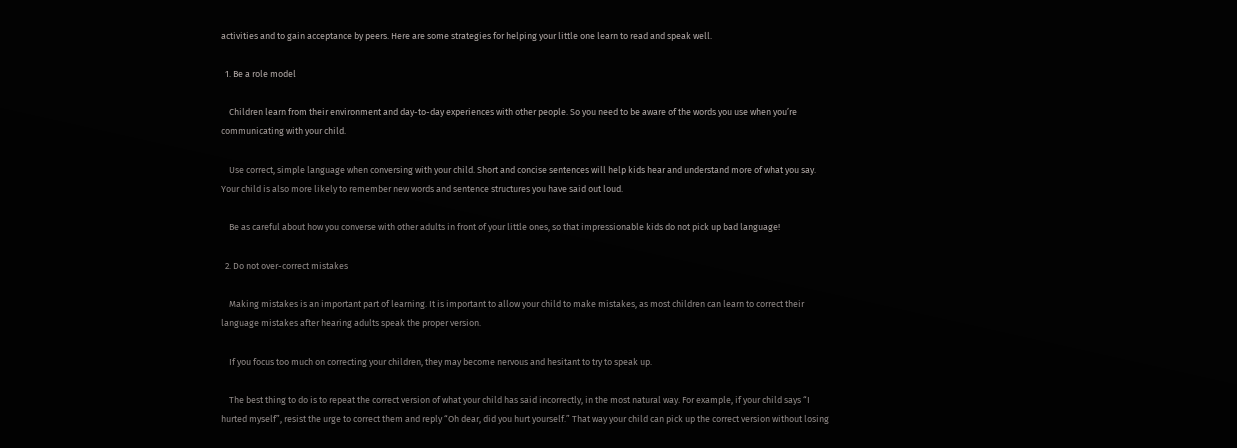activities and to gain acceptance by peers. Here are some strategies for helping your little one learn to read and speak well.

  1. Be a role model

    Children learn from their environment and day-to-day experiences with other people. So you need to be aware of the words you use when you’re communicating with your child.

    Use correct, simple language when conversing with your child. Short and concise sentences will help kids hear and understand more of what you say. Your child is also more likely to remember new words and sentence structures you have said out loud.

    Be as careful about how you converse with other adults in front of your little ones, so that impressionable kids do not pick up bad language!

  2. Do not over-correct mistakes

    Making mistakes is an important part of learning. It is important to allow your child to make mistakes, as most children can learn to correct their language mistakes after hearing adults speak the proper version.

    If you focus too much on correcting your children, they may become nervous and hesitant to try to speak up.

    The best thing to do is to repeat the correct version of what your child has said incorrectly, in the most natural way. For example, if your child says “I hurted myself”, resist the urge to correct them and reply “Oh dear, did you hurt yourself.” That way your child can pick up the correct version without losing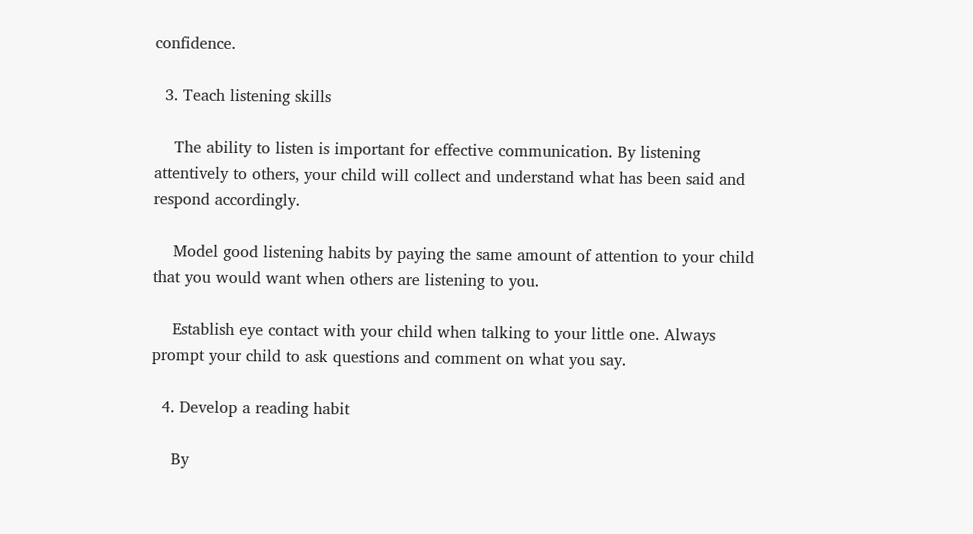confidence.

  3. Teach listening skills

    The ability to listen is important for effective communication. By listening attentively to others, your child will collect and understand what has been said and respond accordingly.

    Model good listening habits by paying the same amount of attention to your child that you would want when others are listening to you.

    Establish eye contact with your child when talking to your little one. Always prompt your child to ask questions and comment on what you say.

  4. Develop a reading habit

    By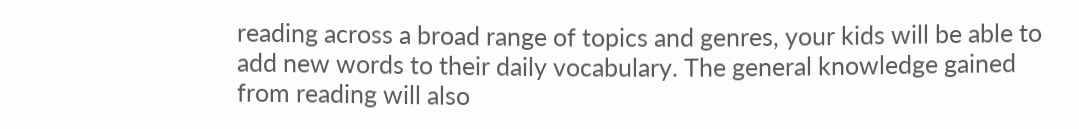reading across a broad range of topics and genres, your kids will be able to add new words to their daily vocabulary. The general knowledge gained from reading will also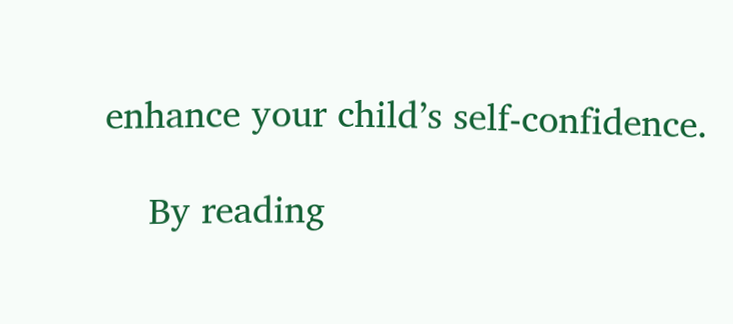enhance your child’s self-confidence.

    By reading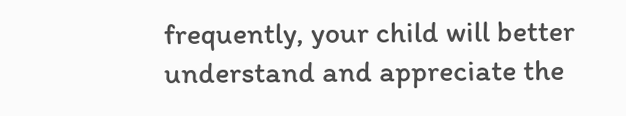frequently, your child will better understand and appreciate the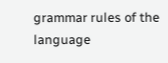grammar rules of the language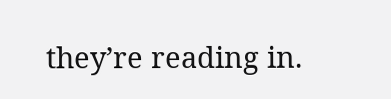they’re reading in.